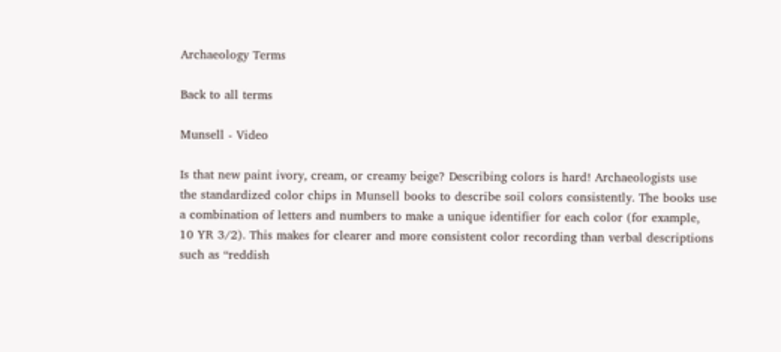Archaeology Terms

Back to all terms

Munsell - Video

Is that new paint ivory, cream, or creamy beige? Describing colors is hard! Archaeologists use the standardized color chips in Munsell books to describe soil colors consistently. The books use a combination of letters and numbers to make a unique identifier for each color (for example, 10 YR 3/2). This makes for clearer and more consistent color recording than verbal descriptions such as “reddish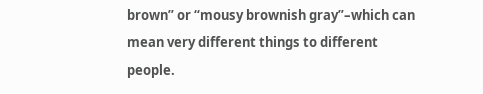brown” or “mousy brownish gray”–which can mean very different things to different people.